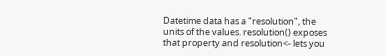Datetime data has a "resolution", the units of the values. resolution() exposes that property and resolution<- lets you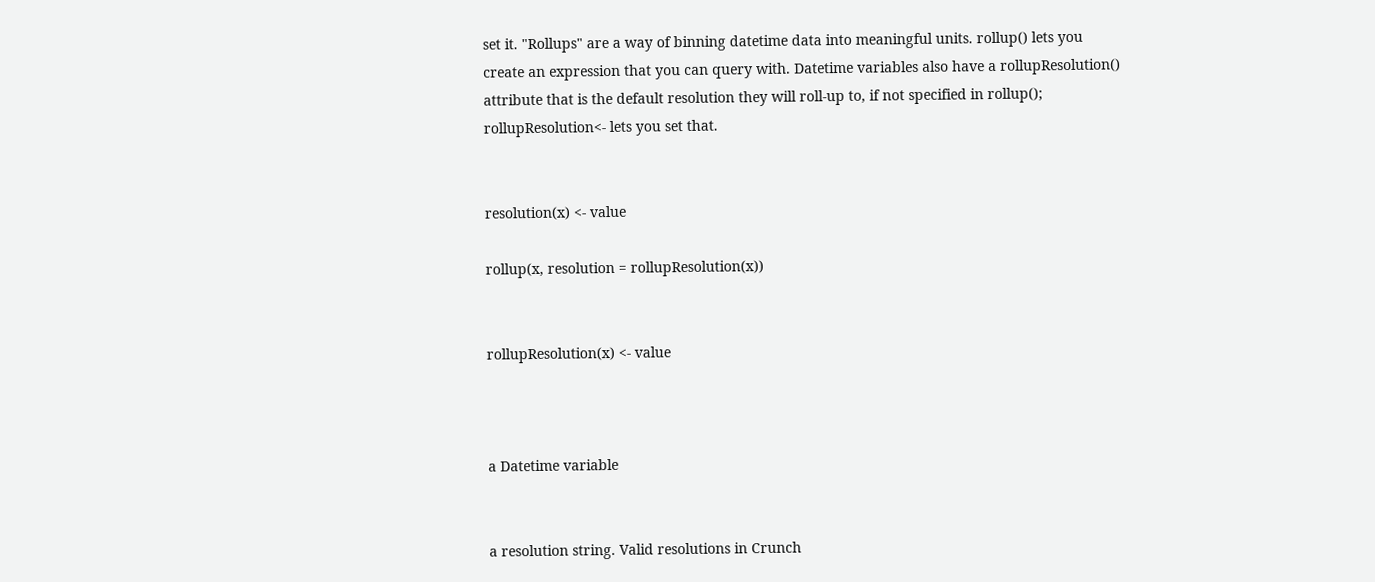set it. "Rollups" are a way of binning datetime data into meaningful units. rollup() lets you create an expression that you can query with. Datetime variables also have a rollupResolution() attribute that is the default resolution they will roll-up to, if not specified in rollup(); rollupResolution<- lets you set that.


resolution(x) <- value

rollup(x, resolution = rollupResolution(x))


rollupResolution(x) <- value



a Datetime variable


a resolution string. Valid resolutions in Crunch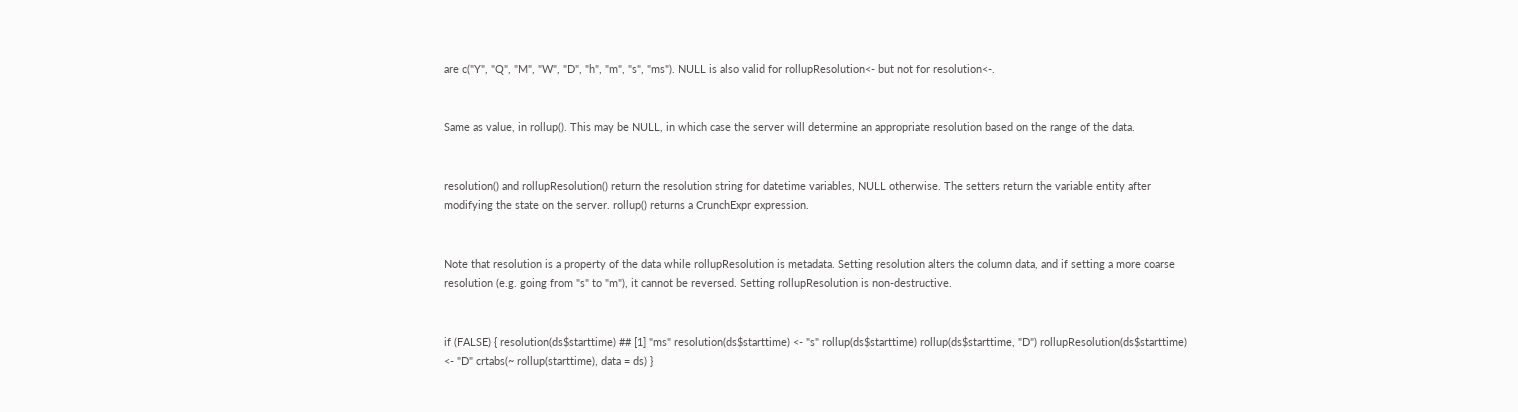are c("Y", "Q", "M", "W", "D", "h", "m", "s", "ms"). NULL is also valid for rollupResolution<- but not for resolution<-.


Same as value, in rollup(). This may be NULL, in which case the server will determine an appropriate resolution based on the range of the data.


resolution() and rollupResolution() return the resolution string for datetime variables, NULL otherwise. The setters return the variable entity after modifying the state on the server. rollup() returns a CrunchExpr expression.


Note that resolution is a property of the data while rollupResolution is metadata. Setting resolution alters the column data, and if setting a more coarse resolution (e.g. going from "s" to "m"), it cannot be reversed. Setting rollupResolution is non-destructive.


if (FALSE) { resolution(ds$starttime) ## [1] "ms" resolution(ds$starttime) <- "s" rollup(ds$starttime) rollup(ds$starttime, "D") rollupResolution(ds$starttime) <- "D" crtabs(~ rollup(starttime), data = ds) }